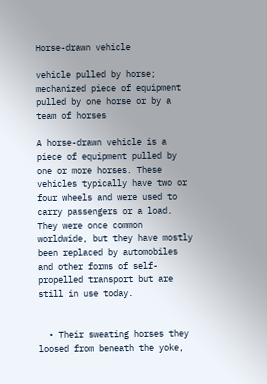Horse-drawn vehicle

vehicle pulled by horse; mechanized piece of equipment pulled by one horse or by a team of horses

A horse-drawn vehicle is a piece of equipment pulled by one or more horses. These vehicles typically have two or four wheels and were used to carry passengers or a load. They were once common worldwide, but they have mostly been replaced by automobiles and other forms of self-propelled transport but are still in use today.


  • Their sweating horses they loosed from beneath the yoke,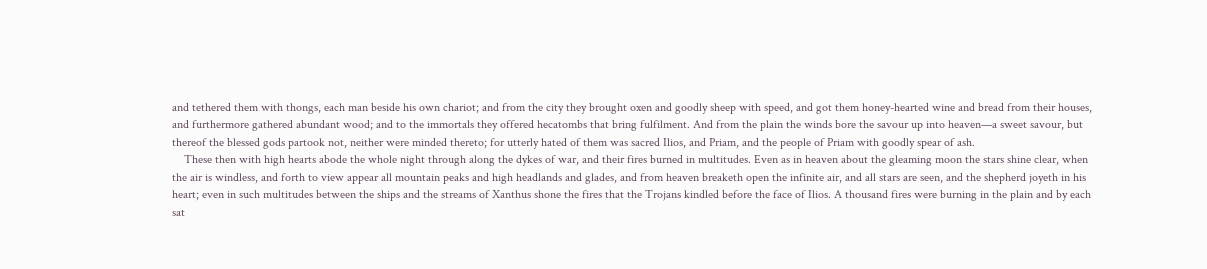and tethered them with thongs, each man beside his own chariot; and from the city they brought oxen and goodly sheep with speed, and got them honey-hearted wine and bread from their houses, and furthermore gathered abundant wood; and to the immortals they offered hecatombs that bring fulfilment. And from the plain the winds bore the savour up into heaven—a sweet savour, but thereof the blessed gods partook not, neither were minded thereto; for utterly hated of them was sacred Ilios, and Priam, and the people of Priam with goodly spear of ash.
    These then with high hearts abode the whole night through along the dykes of war, and their fires burned in multitudes. Even as in heaven about the gleaming moon the stars shine clear, when the air is windless, and forth to view appear all mountain peaks and high headlands and glades, and from heaven breaketh open the infinite air, and all stars are seen, and the shepherd joyeth in his heart; even in such multitudes between the ships and the streams of Xanthus shone the fires that the Trojans kindled before the face of Ilios. A thousand fires were burning in the plain and by each sat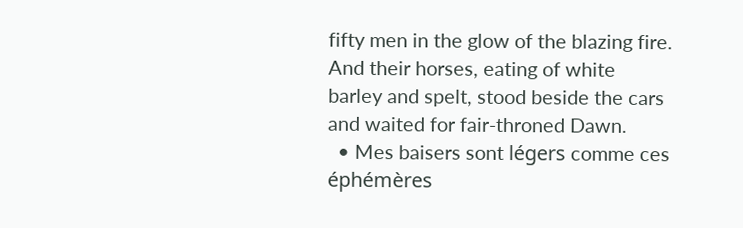fifty men in the glow of the blazing fire. And their horses, eating of white barley and spelt, stood beside the cars and waited for fair-throned Dawn.
  • Mes baisers sont légers comme ces éphémères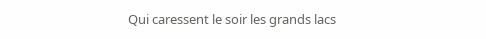Qui caressent le soir les grands lacs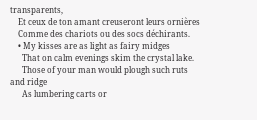transparents,
    Et ceux de ton amant creuseront leurs ornières
    Comme des chariots ou des socs déchirants.
    • My kisses are as light as fairy midges
      That on calm evenings skim the crystal lake.
      Those of your man would plough such ruts and ridge
      As lumbering carts or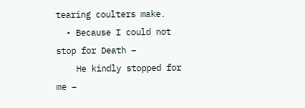tearing coulters make.
  • Because I could not stop for Death –
    He kindly stopped for me –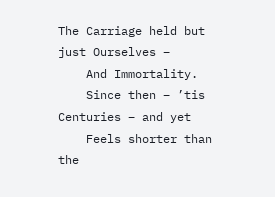The Carriage held but just Ourselves –
    And Immortality.
    Since then – ’tis Centuries – and yet
    Feels shorter than the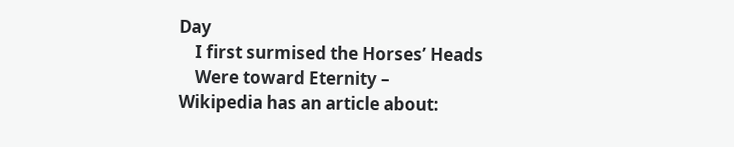Day
    I first surmised the Horses’ Heads
    Were toward Eternity –
Wikipedia has an article about: